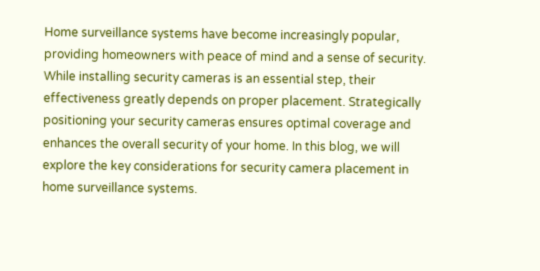Home surveillance systems have become increasingly popular, providing homeowners with peace of mind and a sense of security. While installing security cameras is an essential step, their effectiveness greatly depends on proper placement. Strategically positioning your security cameras ensures optimal coverage and enhances the overall security of your home. In this blog, we will explore the key considerations for security camera placement in home surveillance systems.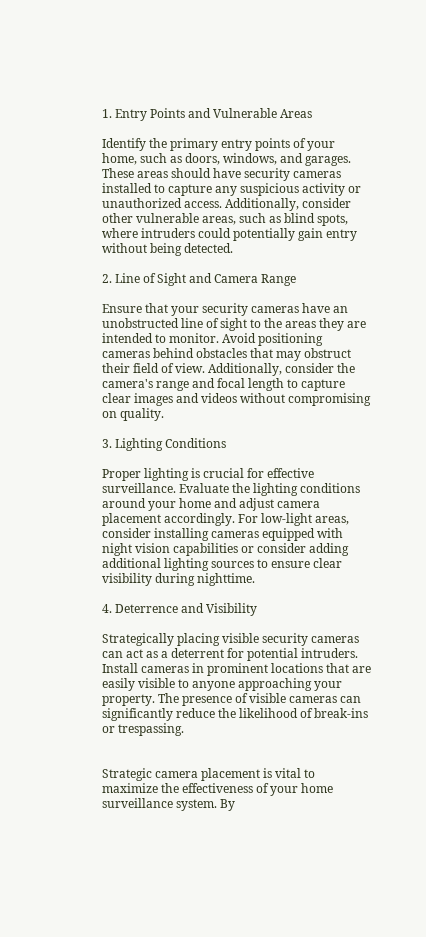1. Entry Points and Vulnerable Areas

Identify the primary entry points of your home, such as doors, windows, and garages. These areas should have security cameras installed to capture any suspicious activity or unauthorized access. Additionally, consider other vulnerable areas, such as blind spots, where intruders could potentially gain entry without being detected.

2. Line of Sight and Camera Range

Ensure that your security cameras have an unobstructed line of sight to the areas they are intended to monitor. Avoid positioning cameras behind obstacles that may obstruct their field of view. Additionally, consider the camera's range and focal length to capture clear images and videos without compromising on quality.

3. Lighting Conditions

Proper lighting is crucial for effective surveillance. Evaluate the lighting conditions around your home and adjust camera placement accordingly. For low-light areas, consider installing cameras equipped with night vision capabilities or consider adding additional lighting sources to ensure clear visibility during nighttime.

4. Deterrence and Visibility

Strategically placing visible security cameras can act as a deterrent for potential intruders. Install cameras in prominent locations that are easily visible to anyone approaching your property. The presence of visible cameras can significantly reduce the likelihood of break-ins or trespassing.


Strategic camera placement is vital to maximize the effectiveness of your home surveillance system. By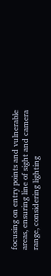focusing on entry points and vulnerable areas, ensuring line of sight and camera range, considering lighting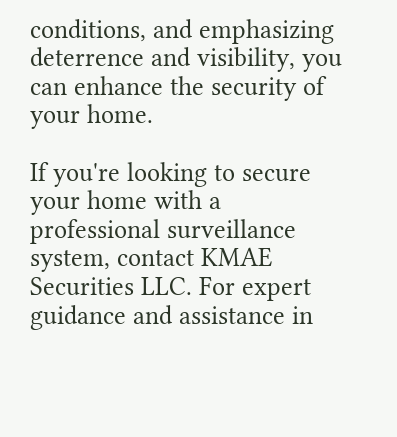conditions, and emphasizing deterrence and visibility, you can enhance the security of your home.

If you're looking to secure your home with a professional surveillance system, contact KMAE Securities LLC. For expert guidance and assistance in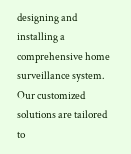designing and installing a comprehensive home surveillance system. Our customized solutions are tailored to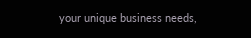your unique business needs,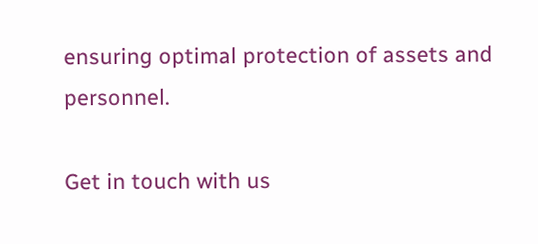ensuring optimal protection of assets and personnel.

Get in touch with us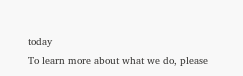today
To learn more about what we do, please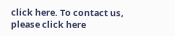click here. To contact us, please click here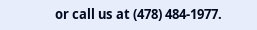or call us at (478) 484-1977.